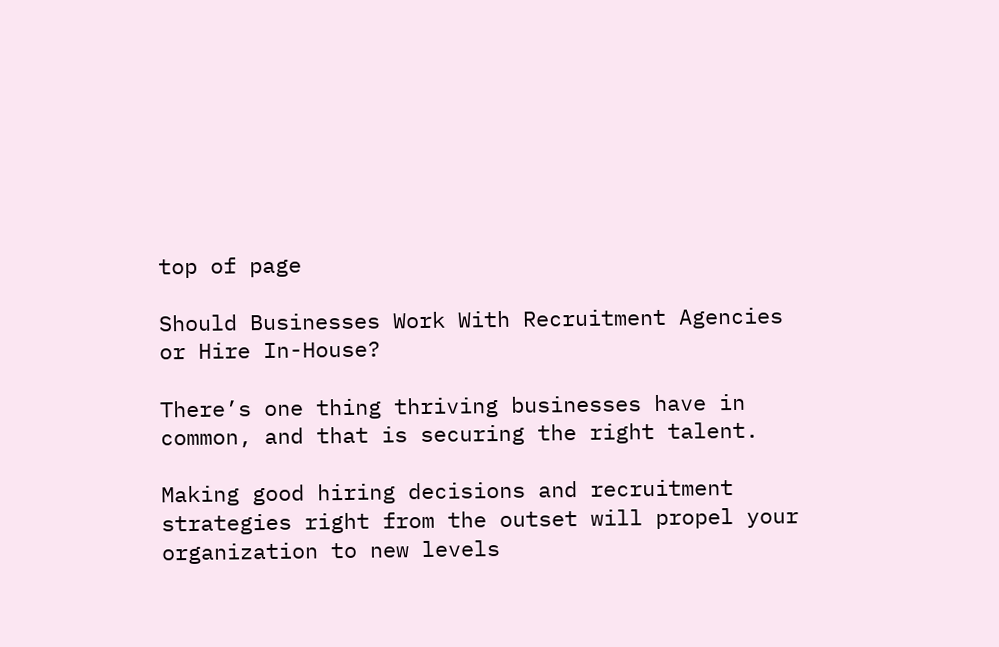top of page

Should Businesses Work With Recruitment Agencies or Hire In-House?

There’s one thing thriving businesses have in common, and that is securing the right talent.

Making good hiring decisions and recruitment strategies right from the outset will propel your organization to new levels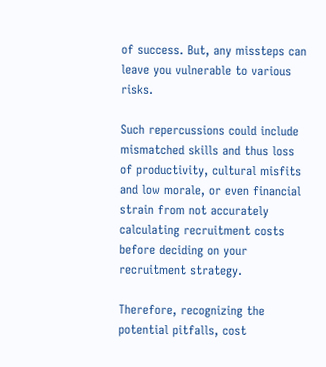of success. But, any missteps can leave you vulnerable to various risks.

Such repercussions could include mismatched skills and thus loss of productivity, cultural misfits and low morale, or even financial strain from not accurately calculating recruitment costs before deciding on your recruitment strategy.

Therefore, recognizing the potential pitfalls, cost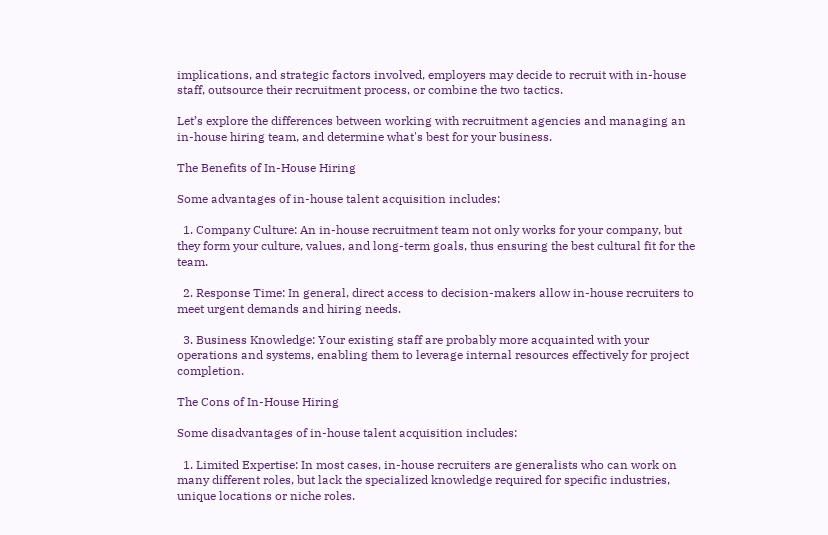implications, and strategic factors involved, employers may decide to recruit with in-house staff, outsource their recruitment process, or combine the two tactics.

Let’s explore the differences between working with recruitment agencies and managing an in-house hiring team, and determine what's best for your business.

The Benefits of In-House Hiring

Some advantages of in-house talent acquisition includes:

  1. Company Culture: An in-house recruitment team not only works for your company, but they form your culture, values, and long-term goals, thus ensuring the best cultural fit for the team.

  2. Response Time: In general, direct access to decision-makers allow in-house recruiters to meet urgent demands and hiring needs.

  3. Business Knowledge: Your existing staff are probably more acquainted with your operations and systems, enabling them to leverage internal resources effectively for project completion.

The Cons of In-House Hiring

Some disadvantages of in-house talent acquisition includes:

  1. Limited Expertise: In most cases, in-house recruiters are generalists who can work on many different roles, but lack the specialized knowledge required for specific industries, unique locations or niche roles.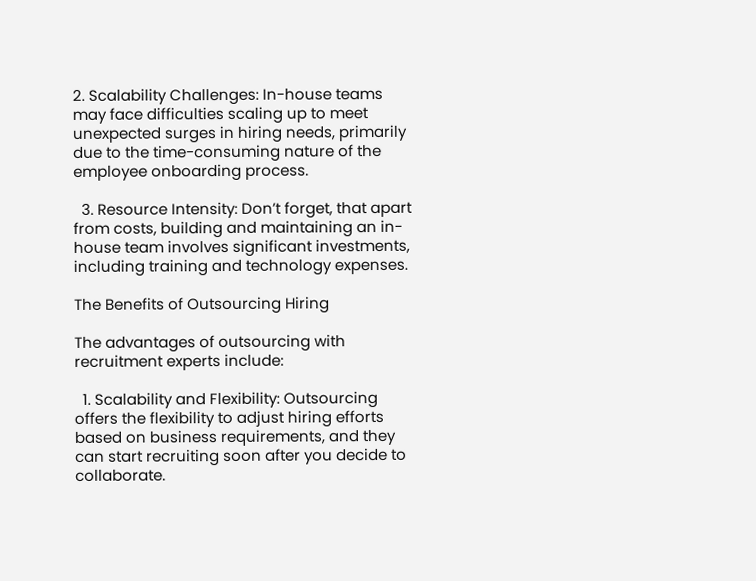2. Scalability Challenges: In-house teams may face difficulties scaling up to meet unexpected surges in hiring needs, primarily due to the time-consuming nature of the employee onboarding process.

  3. Resource Intensity: Don’t forget, that apart from costs, building and maintaining an in-house team involves significant investments, including training and technology expenses.

The Benefits of Outsourcing Hiring

The advantages of outsourcing with recruitment experts include:

  1. Scalability and Flexibility: Outsourcing offers the flexibility to adjust hiring efforts based on business requirements, and they can start recruiting soon after you decide to collaborate.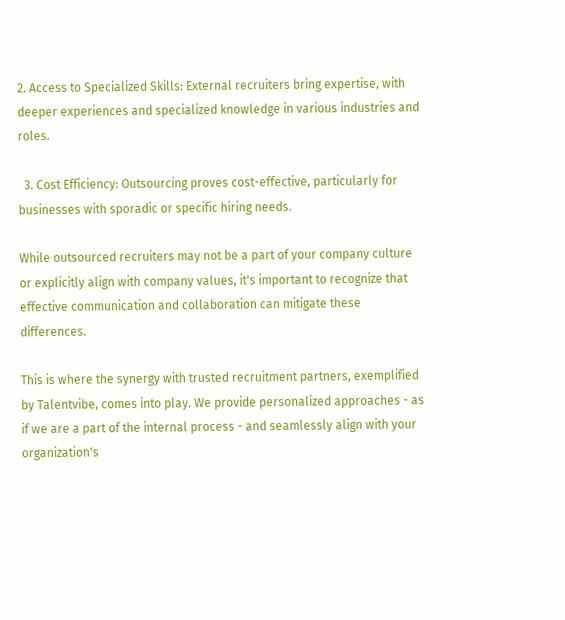2. Access to Specialized Skills: External recruiters bring expertise, with deeper experiences and specialized knowledge in various industries and roles.

  3. Cost Efficiency: Outsourcing proves cost-effective, particularly for businesses with sporadic or specific hiring needs.

While outsourced recruiters may not be a part of your company culture or explicitly align with company values, it's important to recognize that effective communication and collaboration can mitigate these differences.

This is where the synergy with trusted recruitment partners, exemplified by Talentvibe, comes into play. We provide personalized approaches - as if we are a part of the internal process - and seamlessly align with your organization's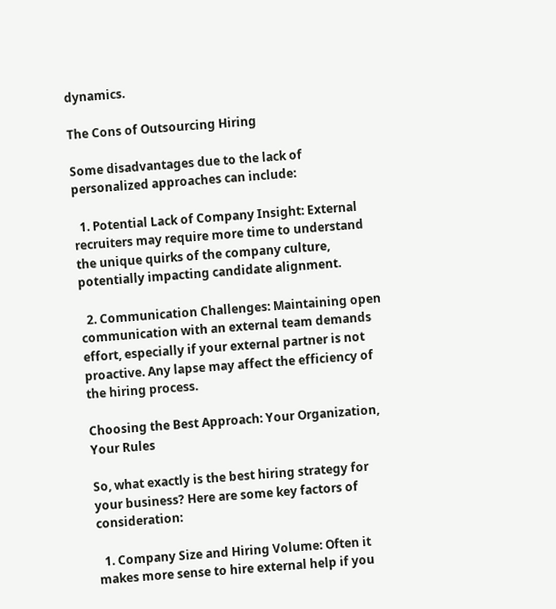dynamics.

The Cons of Outsourcing Hiring

Some disadvantages due to the lack of personalized approaches can include:

  1. Potential Lack of Company Insight: External recruiters may require more time to understand the unique quirks of the company culture, potentially impacting candidate alignment.

  2. Communication Challenges: Maintaining open communication with an external team demands effort, especially if your external partner is not proactive. Any lapse may affect the efficiency of the hiring process.

Choosing the Best Approach: Your Organization, Your Rules

So, what exactly is the best hiring strategy for your business? Here are some key factors of consideration:

  1. Company Size and Hiring Volume: Often it makes more sense to hire external help if you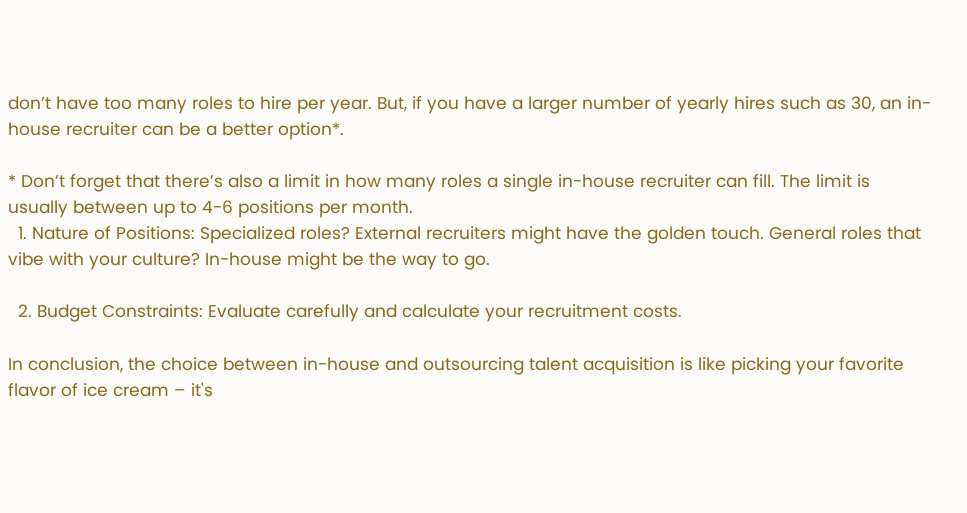don’t have too many roles to hire per year. But, if you have a larger number of yearly hires such as 30, an in-house recruiter can be a better option*.

* Don’t forget that there’s also a limit in how many roles a single in-house recruiter can fill. The limit is usually between up to 4-6 positions per month.
  1. Nature of Positions: Specialized roles? External recruiters might have the golden touch. General roles that vibe with your culture? In-house might be the way to go.

  2. Budget Constraints: Evaluate carefully and calculate your recruitment costs.

In conclusion, the choice between in-house and outsourcing talent acquisition is like picking your favorite flavor of ice cream – it's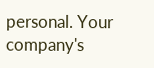personal. Your company's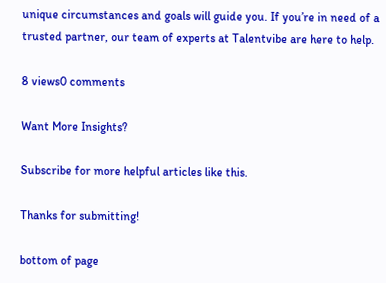unique circumstances and goals will guide you. If you’re in need of a trusted partner, our team of experts at Talentvibe are here to help.

8 views0 comments

Want More Insights?

Subscribe for more helpful articles like this.

Thanks for submitting!

bottom of page